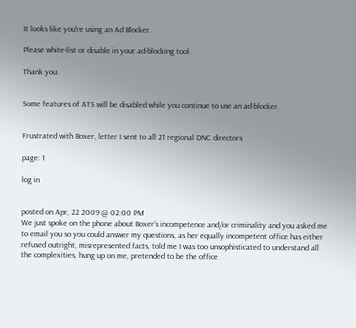It looks like you're using an Ad Blocker.

Please white-list or disable in your ad-blocking tool.

Thank you.


Some features of ATS will be disabled while you continue to use an ad-blocker.


Frustrated with Boxer, letter I sent to all 21 regional DNC directors

page: 1

log in


posted on Apr, 22 2009 @ 02:00 PM
We just spoke on the phone about Boxer's incompetence and/or criminality and you asked me to email you so you could answer my questions, as her equally incompetent office has either refused outright, misrepresented facts, told me I was too unsophisticated to understand all the complexities, hung up on me, pretended to be the office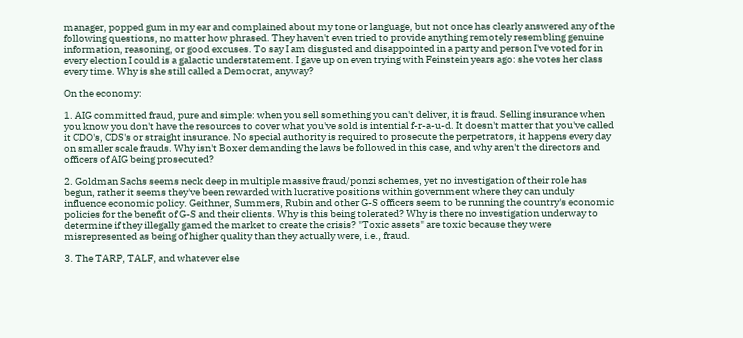manager, popped gum in my ear and complained about my tone or language, but not once has clearly answered any of the following questions, no matter how phrased. They haven't even tried to provide anything remotely resembling genuine information, reasoning, or good excuses. To say I am disgusted and disappointed in a party and person I've voted for in every election I could is a galactic understatement. I gave up on even trying with Feinstein years ago: she votes her class every time. Why is she still called a Democrat, anyway?

On the economy:

1. AIG committed fraud, pure and simple: when you sell something you can't deliver, it is fraud. Selling insurance when you know you don't have the resources to cover what you've sold is intential f-r-a-u-d. It doesn't matter that you've called it CDO's, CDS's or straight insurance. No special authority is required to prosecute the perpetrators, it happens every day on smaller scale frauds. Why isn't Boxer demanding the laws be followed in this case, and why aren't the directors and officers of AIG being prosecuted?

2. Goldman Sachs seems neck deep in multiple massive fraud/ponzi schemes, yet no investigation of their role has begun, rather it seems they've been rewarded with lucrative positions within government where they can unduly influence economic policy. Geithner, Summers, Rubin and other G-S officers seem to be running the country's economic policies for the benefit of G-S and their clients. Why is this being tolerated? Why is there no investigation underway to determine if they illegally gamed the market to create the crisis? "Toxic assets" are toxic because they were misrepresented as being of higher quality than they actually were, i.e., fraud.

3. The TARP, TALF, and whatever else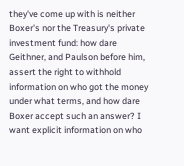they've come up with is neither Boxer's nor the Treasury's private investment fund: how dare Geithner, and Paulson before him, assert the right to withhold information on who got the money under what terms, and how dare Boxer accept such an answer? I want explicit information on who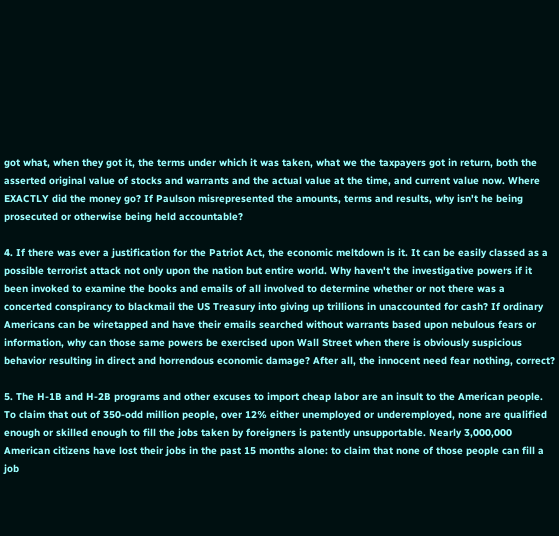got what, when they got it, the terms under which it was taken, what we the taxpayers got in return, both the asserted original value of stocks and warrants and the actual value at the time, and current value now. Where EXACTLY did the money go? If Paulson misrepresented the amounts, terms and results, why isn't he being prosecuted or otherwise being held accountable?

4. If there was ever a justification for the Patriot Act, the economic meltdown is it. It can be easily classed as a possible terrorist attack not only upon the nation but entire world. Why haven't the investigative powers if it been invoked to examine the books and emails of all involved to determine whether or not there was a concerted conspirancy to blackmail the US Treasury into giving up trillions in unaccounted for cash? If ordinary Americans can be wiretapped and have their emails searched without warrants based upon nebulous fears or information, why can those same powers be exercised upon Wall Street when there is obviously suspicious behavior resulting in direct and horrendous economic damage? After all, the innocent need fear nothing, correct?

5. The H-1B and H-2B programs and other excuses to import cheap labor are an insult to the American people. To claim that out of 350-odd million people, over 12% either unemployed or underemployed, none are qualified enough or skilled enough to fill the jobs taken by foreigners is patently unsupportable. Nearly 3,000,000 American citizens have lost their jobs in the past 15 months alone: to claim that none of those people can fill a job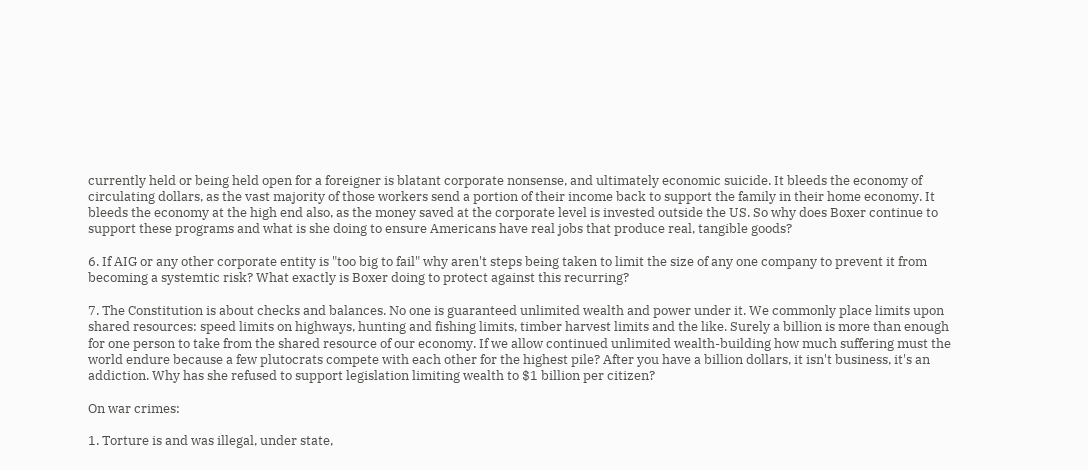currently held or being held open for a foreigner is blatant corporate nonsense, and ultimately economic suicide. It bleeds the economy of circulating dollars, as the vast majority of those workers send a portion of their income back to support the family in their home economy. It bleeds the economy at the high end also, as the money saved at the corporate level is invested outside the US. So why does Boxer continue to support these programs and what is she doing to ensure Americans have real jobs that produce real, tangible goods?

6. If AIG or any other corporate entity is "too big to fail" why aren't steps being taken to limit the size of any one company to prevent it from becoming a systemtic risk? What exactly is Boxer doing to protect against this recurring?

7. The Constitution is about checks and balances. No one is guaranteed unlimited wealth and power under it. We commonly place limits upon shared resources: speed limits on highways, hunting and fishing limits, timber harvest limits and the like. Surely a billion is more than enough for one person to take from the shared resource of our economy. If we allow continued unlimited wealth-building how much suffering must the world endure because a few plutocrats compete with each other for the highest pile? After you have a billion dollars, it isn't business, it's an addiction. Why has she refused to support legislation limiting wealth to $1 billion per citizen?

On war crimes:

1. Torture is and was illegal, under state,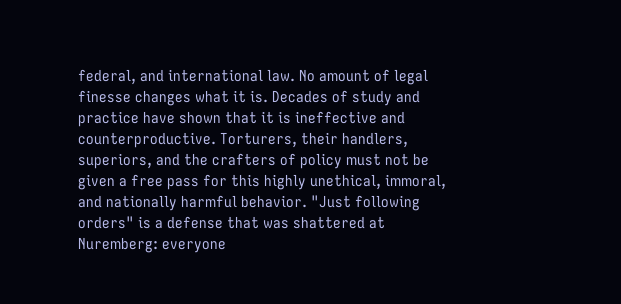federal, and international law. No amount of legal finesse changes what it is. Decades of study and practice have shown that it is ineffective and counterproductive. Torturers, their handlers, superiors, and the crafters of policy must not be given a free pass for this highly unethical, immoral, and nationally harmful behavior. "Just following orders" is a defense that was shattered at Nuremberg: everyone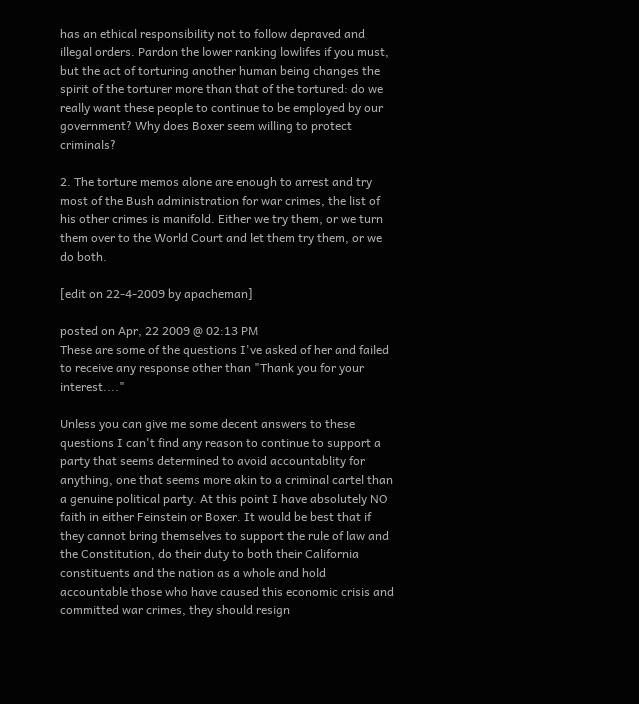has an ethical responsibility not to follow depraved and illegal orders. Pardon the lower ranking lowlifes if you must, but the act of torturing another human being changes the spirit of the torturer more than that of the tortured: do we really want these people to continue to be employed by our government? Why does Boxer seem willing to protect criminals?

2. The torture memos alone are enough to arrest and try most of the Bush administration for war crimes, the list of his other crimes is manifold. Either we try them, or we turn them over to the World Court and let them try them, or we do both.

[edit on 22-4-2009 by apacheman]

posted on Apr, 22 2009 @ 02:13 PM
These are some of the questions I've asked of her and failed to receive any response other than "Thank you for your interest...."

Unless you can give me some decent answers to these questions I can't find any reason to continue to support a party that seems determined to avoid accountablity for anything, one that seems more akin to a criminal cartel than a genuine political party. At this point I have absolutely NO faith in either Feinstein or Boxer. It would be best that if they cannot bring themselves to support the rule of law and the Constitution, do their duty to both their California constituents and the nation as a whole and hold accountable those who have caused this economic crisis and committed war crimes, they should resign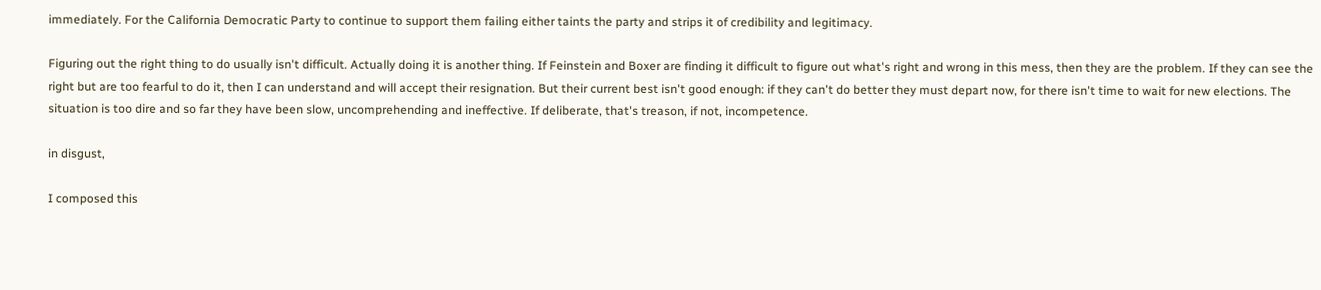immediately. For the California Democratic Party to continue to support them failing either taints the party and strips it of credibility and legitimacy.

Figuring out the right thing to do usually isn't difficult. Actually doing it is another thing. If Feinstein and Boxer are finding it difficult to figure out what's right and wrong in this mess, then they are the problem. If they can see the right but are too fearful to do it, then I can understand and will accept their resignation. But their current best isn't good enough: if they can't do better they must depart now, for there isn't time to wait for new elections. The situation is too dire and so far they have been slow, uncomprehending and ineffective. If deliberate, that's treason, if not, incompetence.

in disgust,

I composed this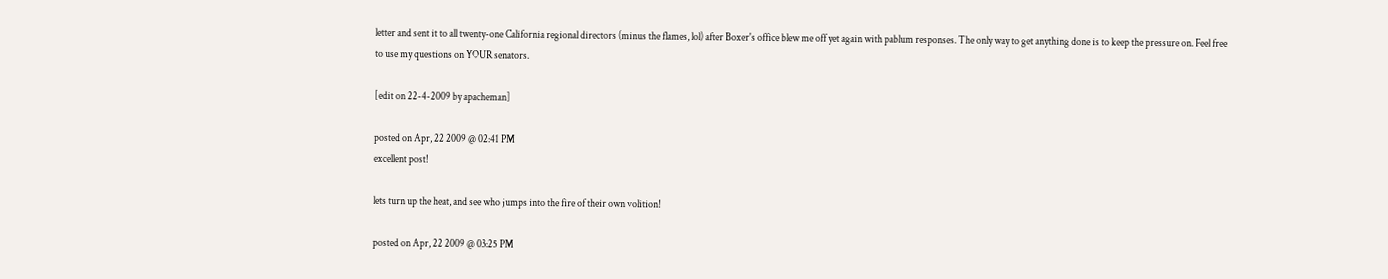letter and sent it to all twenty-one California regional directors (minus the flames, lol) after Boxer's office blew me off yet again with pablum responses. The only way to get anything done is to keep the pressure on. Feel free to use my questions on YOUR senators.

[edit on 22-4-2009 by apacheman]

posted on Apr, 22 2009 @ 02:41 PM
excellent post!

lets turn up the heat, and see who jumps into the fire of their own volition!

posted on Apr, 22 2009 @ 03:25 PM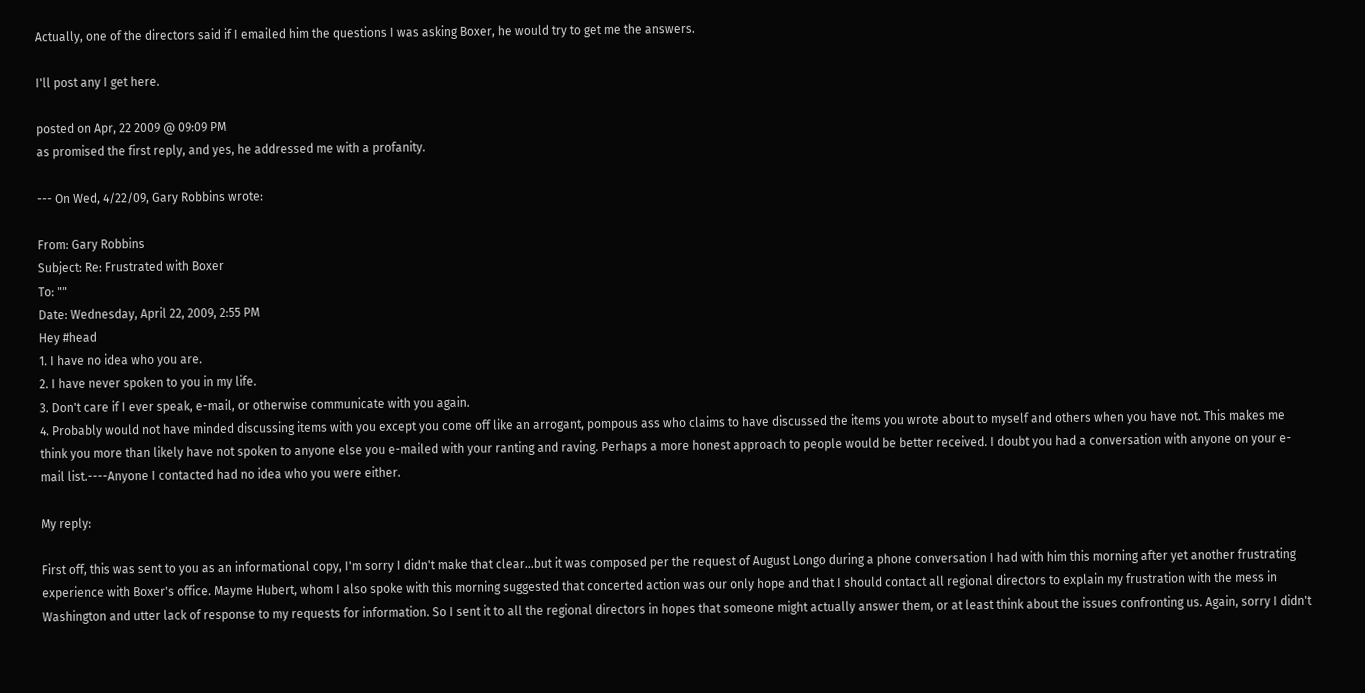Actually, one of the directors said if I emailed him the questions I was asking Boxer, he would try to get me the answers.

I'll post any I get here.

posted on Apr, 22 2009 @ 09:09 PM
as promised the first reply, and yes, he addressed me with a profanity.

--- On Wed, 4/22/09, Gary Robbins wrote:

From: Gary Robbins
Subject: Re: Frustrated with Boxer
To: ""
Date: Wednesday, April 22, 2009, 2:55 PM
Hey #head
1. I have no idea who you are.
2. I have never spoken to you in my life.
3. Don't care if I ever speak, e-mail, or otherwise communicate with you again.
4. Probably would not have minded discussing items with you except you come off like an arrogant, pompous ass who claims to have discussed the items you wrote about to myself and others when you have not. This makes me think you more than likely have not spoken to anyone else you e-mailed with your ranting and raving. Perhaps a more honest approach to people would be better received. I doubt you had a conversation with anyone on your e-mail list.----Anyone I contacted had no idea who you were either.

My reply:

First off, this was sent to you as an informational copy, I'm sorry I didn't make that clear...but it was composed per the request of August Longo during a phone conversation I had with him this morning after yet another frustrating experience with Boxer's office. Mayme Hubert, whom I also spoke with this morning suggested that concerted action was our only hope and that I should contact all regional directors to explain my frustration with the mess in Washington and utter lack of response to my requests for information. So I sent it to all the regional directors in hopes that someone might actually answer them, or at least think about the issues confronting us. Again, sorry I didn't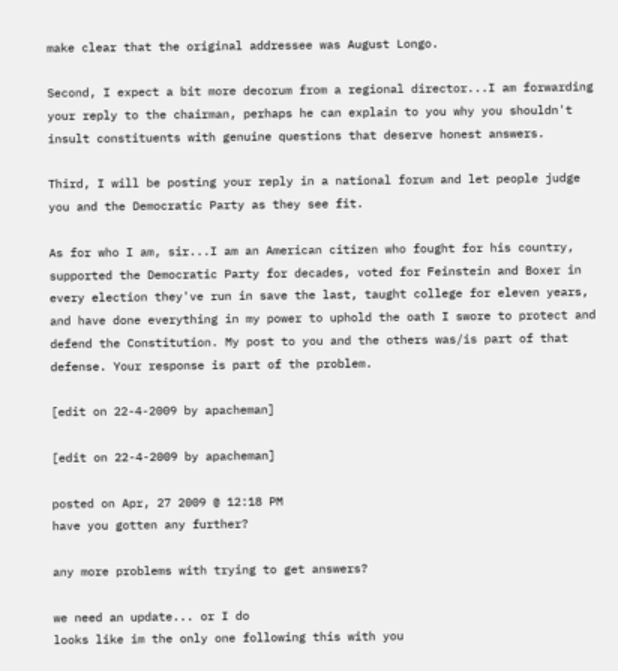make clear that the original addressee was August Longo.

Second, I expect a bit more decorum from a regional director...I am forwarding your reply to the chairman, perhaps he can explain to you why you shouldn't insult constituents with genuine questions that deserve honest answers.

Third, I will be posting your reply in a national forum and let people judge you and the Democratic Party as they see fit.

As for who I am, sir...I am an American citizen who fought for his country, supported the Democratic Party for decades, voted for Feinstein and Boxer in every election they've run in save the last, taught college for eleven years, and have done everything in my power to uphold the oath I swore to protect and defend the Constitution. My post to you and the others was/is part of that defense. Your response is part of the problem.

[edit on 22-4-2009 by apacheman]

[edit on 22-4-2009 by apacheman]

posted on Apr, 27 2009 @ 12:18 PM
have you gotten any further?

any more problems with trying to get answers?

we need an update... or I do
looks like im the only one following this with you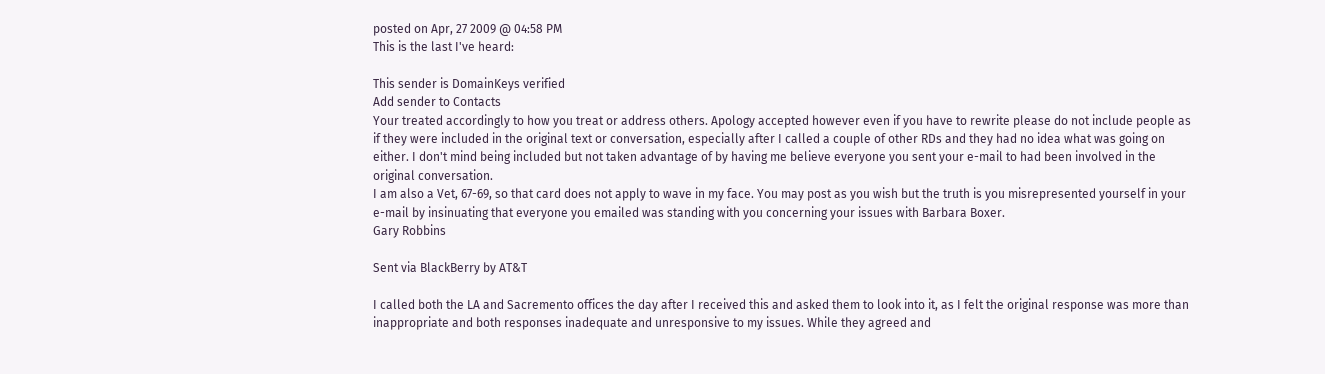posted on Apr, 27 2009 @ 04:58 PM
This is the last I've heard:

This sender is DomainKeys verified
Add sender to Contacts
Your treated accordingly to how you treat or address others. Apology accepted however even if you have to rewrite please do not include people as if they were included in the original text or conversation, especially after I called a couple of other RDs and they had no idea what was going on either. I don't mind being included but not taken advantage of by having me believe everyone you sent your e-mail to had been involved in the original conversation.
I am also a Vet, 67-69, so that card does not apply to wave in my face. You may post as you wish but the truth is you misrepresented yourself in your e-mail by insinuating that everyone you emailed was standing with you concerning your issues with Barbara Boxer.
Gary Robbins

Sent via BlackBerry by AT&T

I called both the LA and Sacremento offices the day after I received this and asked them to look into it, as I felt the original response was more than inappropriate and both responses inadequate and unresponsive to my issues. While they agreed and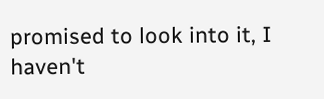promised to look into it, I haven't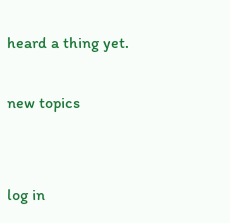heard a thing yet.

new topics


log in